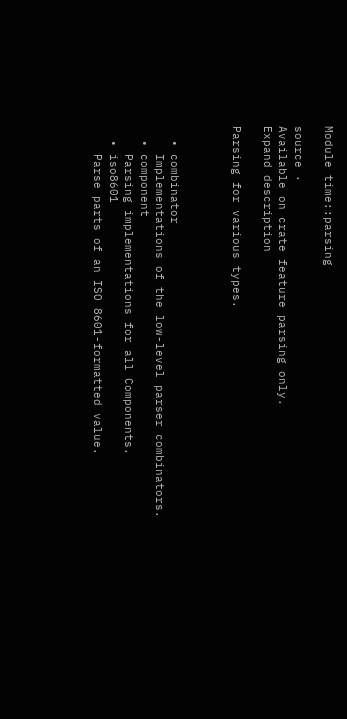Module time::parsing

source ·
Available on crate feature parsing only.
Expand description

Parsing for various types.



  • combinator
    Implementations of the low-level parser combinators.
  • component
    Parsing implementations for all Components.
  • iso8601
    Parse parts of an ISO 8601-formatted value.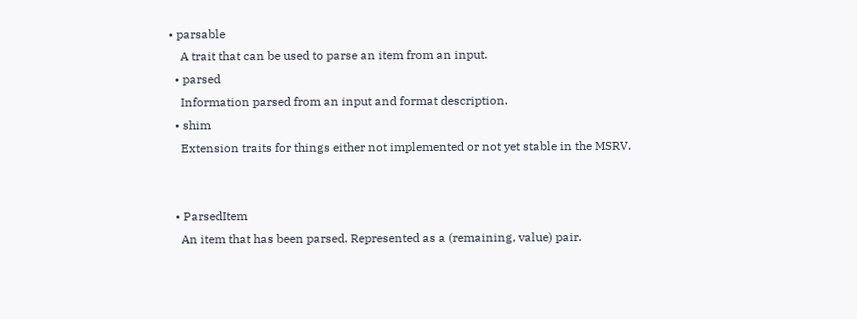• parsable
    A trait that can be used to parse an item from an input.
  • parsed
    Information parsed from an input and format description.
  • shim
    Extension traits for things either not implemented or not yet stable in the MSRV.


  • ParsedItem
    An item that has been parsed. Represented as a (remaining, value) pair.